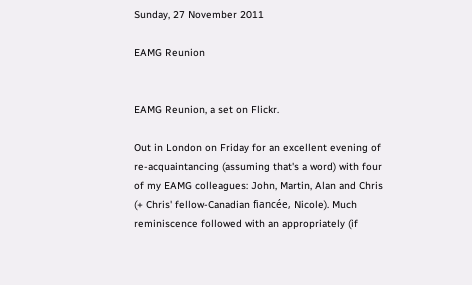Sunday, 27 November 2011

EAMG Reunion


EAMG Reunion, a set on Flickr.

Out in London on Friday for an excellent evening of re-acquaintancing (assuming that's a word) with four of my EAMG colleagues: John, Martin, Alan and Chris (+ Chris' fellow-Canadian fiancée, Nicole). Much reminiscence followed with an appropriately (if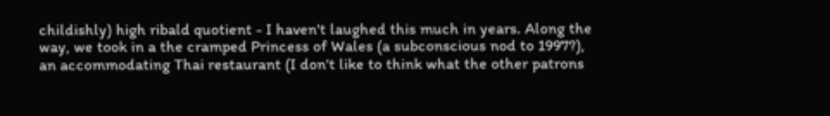childishly) high ribald quotient - I haven't laughed this much in years. Along the way, we took in a the cramped Princess of Wales (a subconscious nod to 1997?), an accommodating Thai restaurant (I don't like to think what the other patrons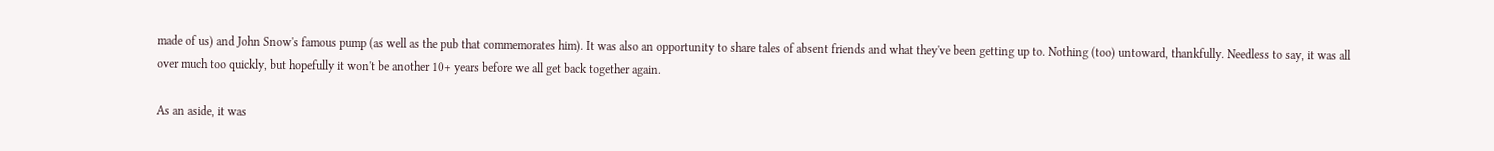made of us) and John Snow's famous pump (as well as the pub that commemorates him). It was also an opportunity to share tales of absent friends and what they've been getting up to. Nothing (too) untoward, thankfully. Needless to say, it was all over much too quickly, but hopefully it won't be another 10+ years before we all get back together again.

As an aside, it was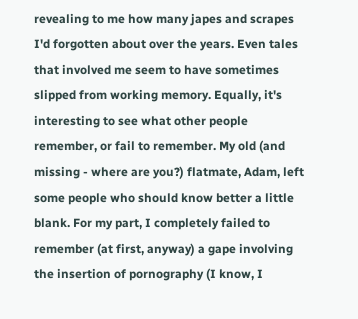revealing to me how many japes and scrapes I'd forgotten about over the years. Even tales that involved me seem to have sometimes slipped from working memory. Equally, it's interesting to see what other people remember, or fail to remember. My old (and missing - where are you?) flatmate, Adam, left some people who should know better a little blank. For my part, I completely failed to remember (at first, anyway) a gape involving the insertion of pornography (I know, I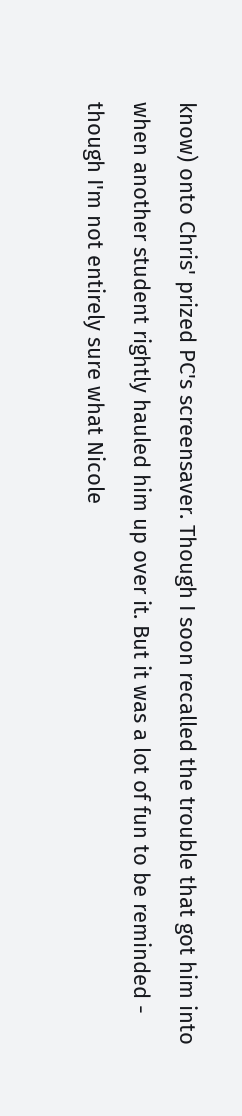know) onto Chris' prized PC's screensaver. Though I soon recalled the trouble that got him into when another student rightly hauled him up over it. But it was a lot of fun to be reminded - though I'm not entirely sure what Nicole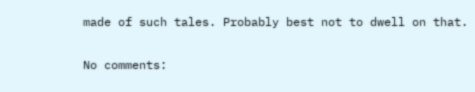made of such tales. Probably best not to dwell on that.

No comments: